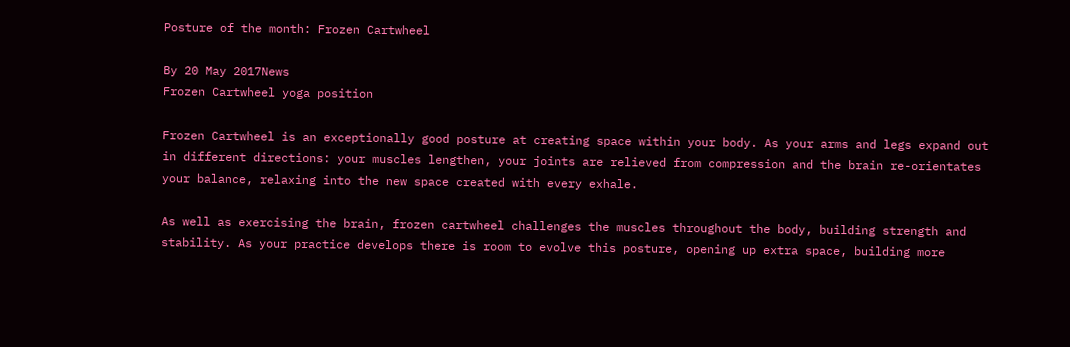Posture of the month: Frozen Cartwheel

By 20 May 2017News
Frozen Cartwheel yoga position

Frozen Cartwheel is an exceptionally good posture at creating space within your body. As your arms and legs expand out in different directions: your muscles lengthen, your joints are relieved from compression and the brain re-orientates your balance, relaxing into the new space created with every exhale.

As well as exercising the brain, frozen cartwheel challenges the muscles throughout the body, building strength and stability. As your practice develops there is room to evolve this posture, opening up extra space, building more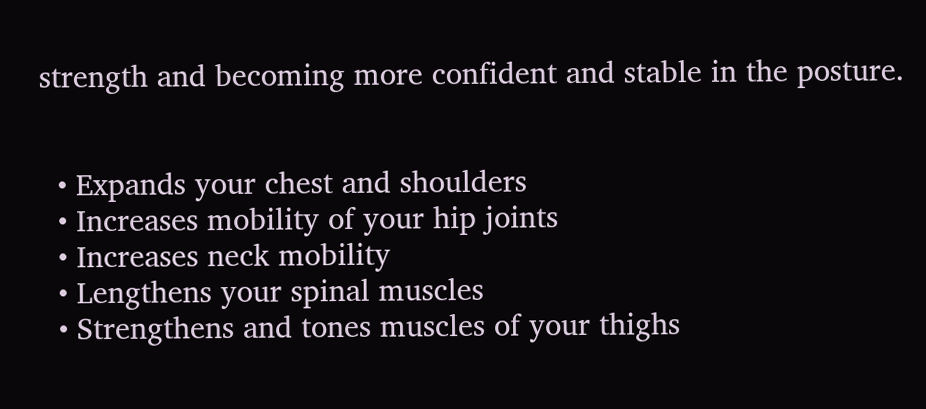strength and becoming more confident and stable in the posture.


  • Expands your chest and shoulders
  • Increases mobility of your hip joints
  • Increases neck mobility
  • Lengthens your spinal muscles
  • Strengthens and tones muscles of your thighs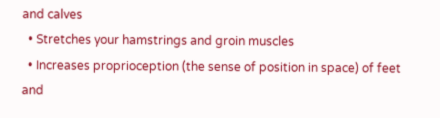and calves
  • Stretches your hamstrings and groin muscles
  • Increases proprioception (the sense of position in space) of feet and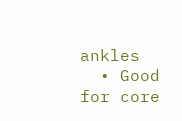ankles
  • Good for core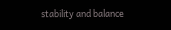stability and balance